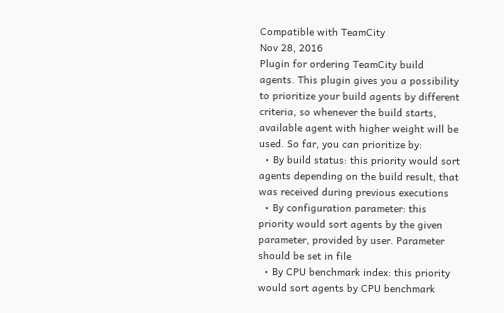Compatible with TeamCity
Nov 28, 2016
Plugin for ordering TeamCity build agents. This plugin gives you a possibility to prioritize your build agents by different criteria, so whenever the build starts, available agent with higher weight will be used. So far, you can prioritize by:
  • By build status: this priority would sort agents depending on the build result, that was received during previous executions
  • By configuration parameter: this priority would sort agents by the given parameter, provided by user. Parameter should be set in file
  • By CPU benchmark index: this priority would sort agents by CPU benchmark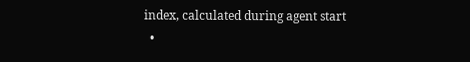index, calculated during agent start
  •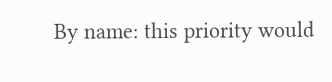By name: this priority would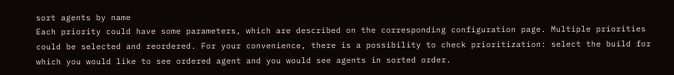sort agents by name
Each priority could have some parameters, which are described on the corresponding configuration page. Multiple priorities could be selected and reordered. For your convenience, there is a possibility to check prioritization: select the build for which you would like to see ordered agent and you would see agents in sorted order.